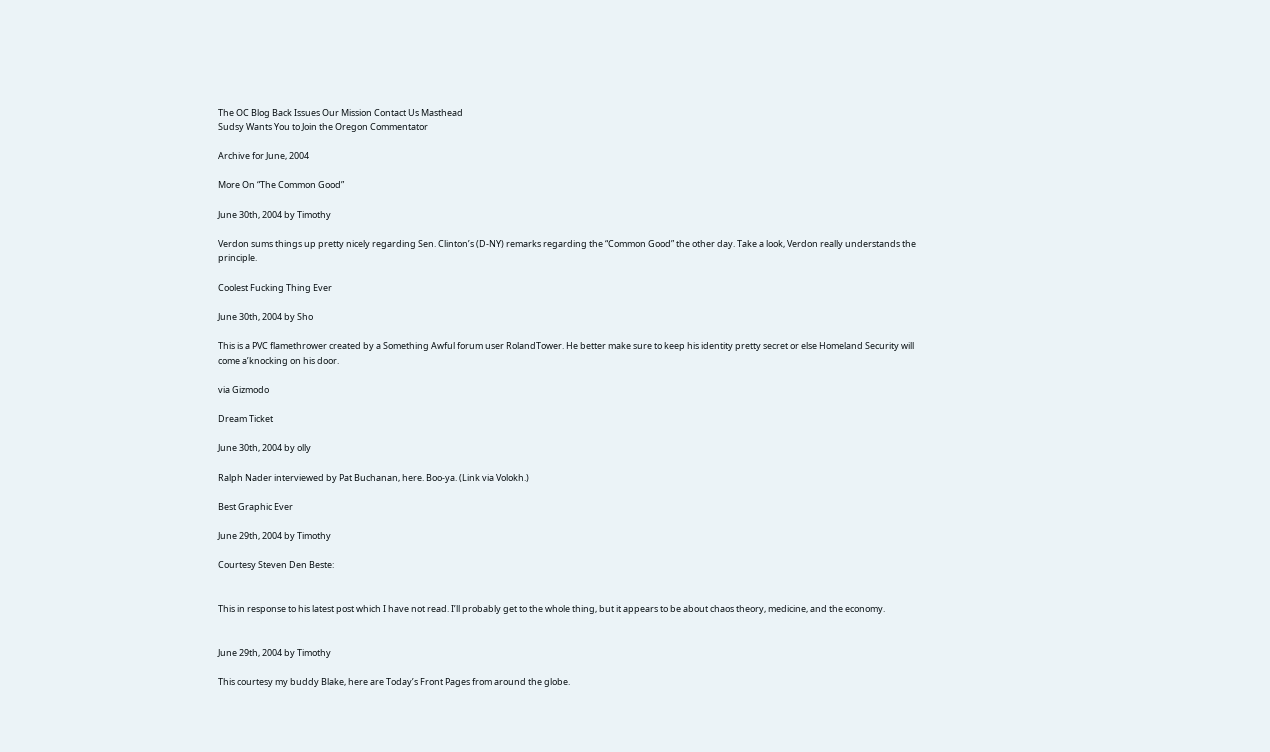The OC Blog Back Issues Our Mission Contact Us Masthead
Sudsy Wants You to Join the Oregon Commentator

Archive for June, 2004

More On “The Common Good”

June 30th, 2004 by Timothy

Verdon sums things up pretty nicely regarding Sen. Clinton’s (D-NY) remarks regarding the “Common Good” the other day. Take a look, Verdon really understands the principle.

Coolest Fucking Thing Ever

June 30th, 2004 by Sho

This is a PVC flamethrower created by a Something Awful forum user RolandTower. He better make sure to keep his identity pretty secret or else Homeland Security will come a’knocking on his door.

via Gizmodo

Dream Ticket

June 30th, 2004 by olly

Ralph Nader interviewed by Pat Buchanan, here. Boo-ya. (Link via Volokh.)

Best Graphic Ever

June 29th, 2004 by Timothy

Courtesy Steven Den Beste:


This in response to his latest post which I have not read. I’ll probably get to the whole thing, but it appears to be about chaos theory, medicine, and the economy.


June 29th, 2004 by Timothy

This courtesy my buddy Blake, here are Today’s Front Pages from around the globe.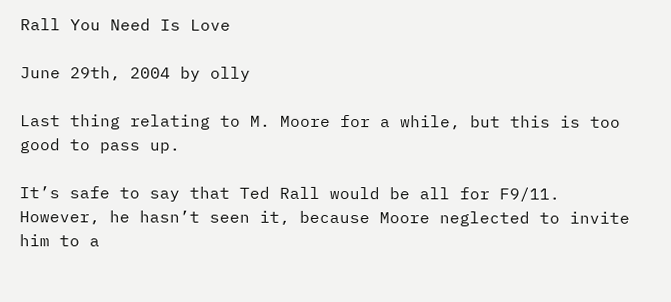Rall You Need Is Love

June 29th, 2004 by olly

Last thing relating to M. Moore for a while, but this is too good to pass up.

It’s safe to say that Ted Rall would be all for F9/11. However, he hasn’t seen it, because Moore neglected to invite him to a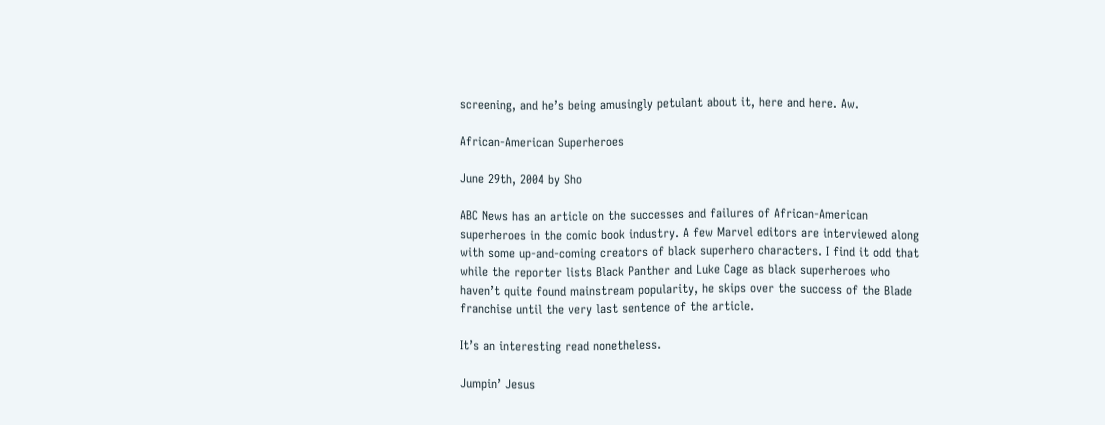screening, and he’s being amusingly petulant about it, here and here. Aw.

African-American Superheroes

June 29th, 2004 by Sho

ABC News has an article on the successes and failures of African-American superheroes in the comic book industry. A few Marvel editors are interviewed along with some up-and-coming creators of black superhero characters. I find it odd that while the reporter lists Black Panther and Luke Cage as black superheroes who haven’t quite found mainstream popularity, he skips over the success of the Blade franchise until the very last sentence of the article.

It’s an interesting read nonetheless.

Jumpin’ Jesus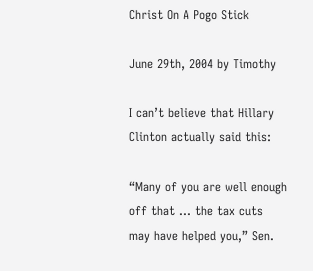Christ On A Pogo Stick

June 29th, 2004 by Timothy

I can’t believe that Hillary Clinton actually said this:

“Many of you are well enough off that … the tax cuts may have helped you,” Sen.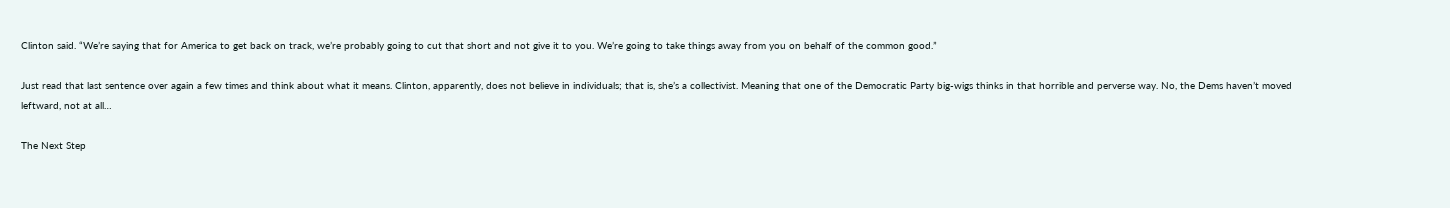Clinton said. “We’re saying that for America to get back on track, we’re probably going to cut that short and not give it to you. We’re going to take things away from you on behalf of the common good.”

Just read that last sentence over again a few times and think about what it means. Clinton, apparently, does not believe in individuals; that is, she’s a collectivist. Meaning that one of the Democratic Party big-wigs thinks in that horrible and perverse way. No, the Dems haven’t moved leftward, not at all…

The Next Step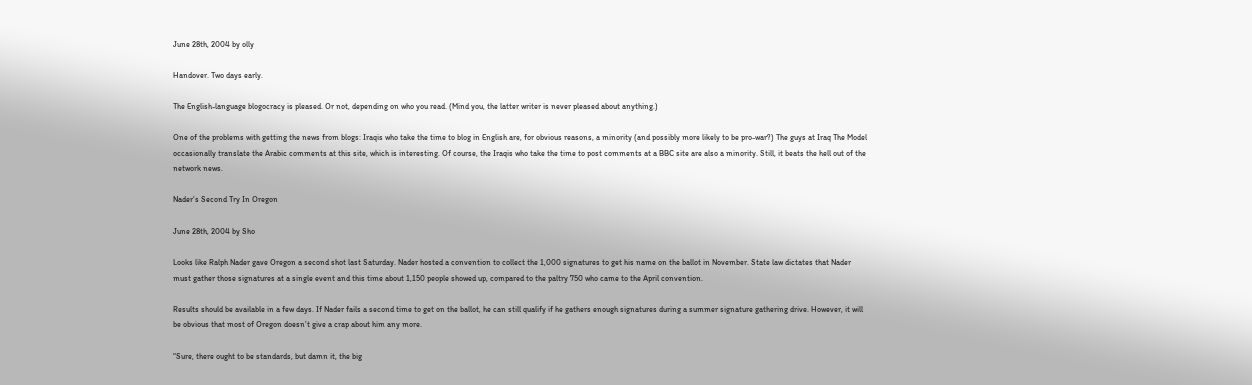June 28th, 2004 by olly

Handover. Two days early.

The English-language blogocracy is pleased. Or not, depending on who you read. (Mind you, the latter writer is never pleased about anything.)

One of the problems with getting the news from blogs: Iraqis who take the time to blog in English are, for obvious reasons, a minority (and possibly more likely to be pro-war?) The guys at Iraq The Model occasionally translate the Arabic comments at this site, which is interesting. Of course, the Iraqis who take the time to post comments at a BBC site are also a minority. Still, it beats the hell out of the network news.

Nader’s Second Try In Oregon

June 28th, 2004 by Sho

Looks like Ralph Nader gave Oregon a second shot last Saturday. Nader hosted a convention to collect the 1,000 signatures to get his name on the ballot in November. State law dictates that Nader must gather those signatures at a single event and this time about 1,150 people showed up, compared to the paltry 750 who came to the April convention.

Results should be available in a few days. If Nader fails a second time to get on the ballot, he can still qualify if he gathers enough signatures during a summer signature gathering drive. However, it will be obvious that most of Oregon doesn’t give a crap about him any more.

“Sure, there ought to be standards, but damn it, the big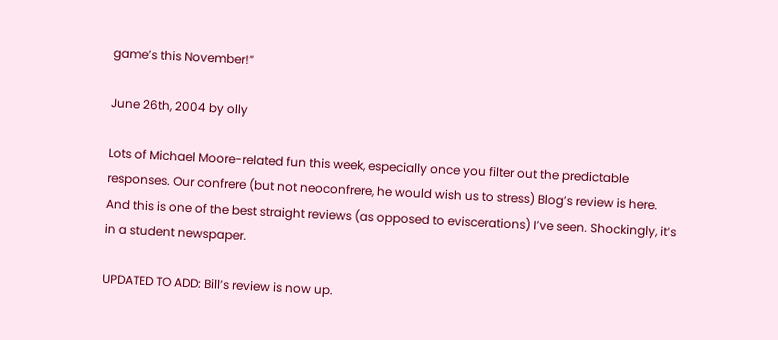game’s this November!”

June 26th, 2004 by olly

Lots of Michael Moore-related fun this week, especially once you filter out the predictable responses. Our confrere (but not neoconfrere, he would wish us to stress) Blog’s review is here. And this is one of the best straight reviews (as opposed to eviscerations) I’ve seen. Shockingly, it’s in a student newspaper.

UPDATED TO ADD: Bill’s review is now up.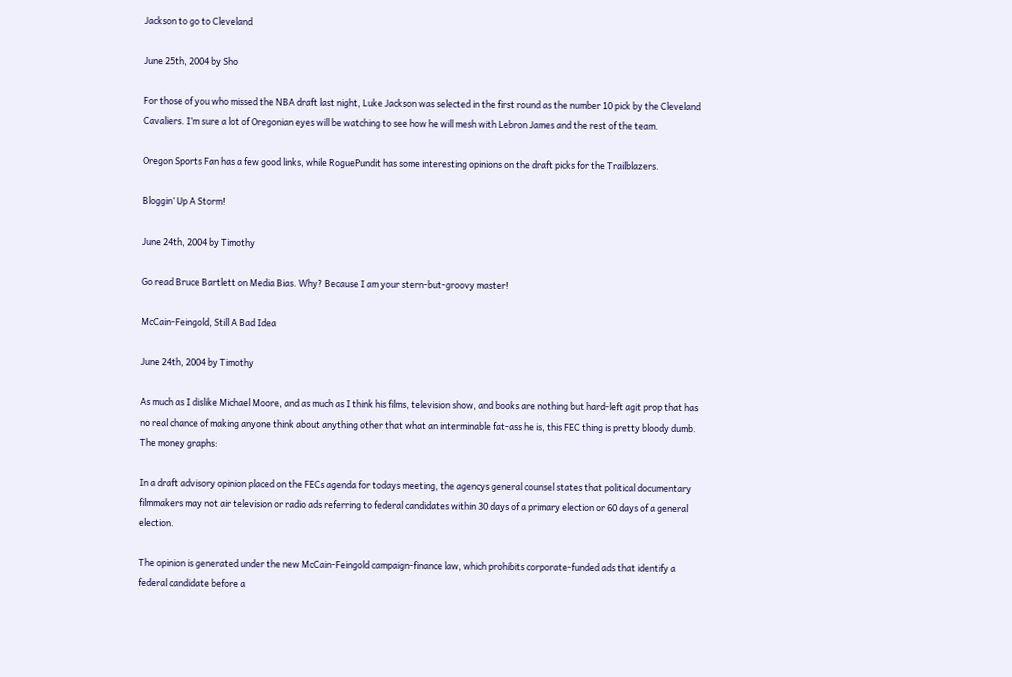Jackson to go to Cleveland

June 25th, 2004 by Sho

For those of you who missed the NBA draft last night, Luke Jackson was selected in the first round as the number 10 pick by the Cleveland Cavaliers. I’m sure a lot of Oregonian eyes will be watching to see how he will mesh with Lebron James and the rest of the team.

Oregon Sports Fan has a few good links, while RoguePundit has some interesting opinions on the draft picks for the Trailblazers.

Bloggin’ Up A Storm!

June 24th, 2004 by Timothy

Go read Bruce Bartlett on Media Bias. Why? Because I am your stern-but-groovy master!

McCain-Feingold, Still A Bad Idea

June 24th, 2004 by Timothy

As much as I dislike Michael Moore, and as much as I think his films, television show, and books are nothing but hard-left agit prop that has no real chance of making anyone think about anything other that what an interminable fat-ass he is, this FEC thing is pretty bloody dumb. The money graphs:

In a draft advisory opinion placed on the FECs agenda for todays meeting, the agencys general counsel states that political documentary filmmakers may not air television or radio ads referring to federal candidates within 30 days of a primary election or 60 days of a general election.

The opinion is generated under the new McCain-Feingold campaign-finance law, which prohibits corporate-funded ads that identify a federal candidate before a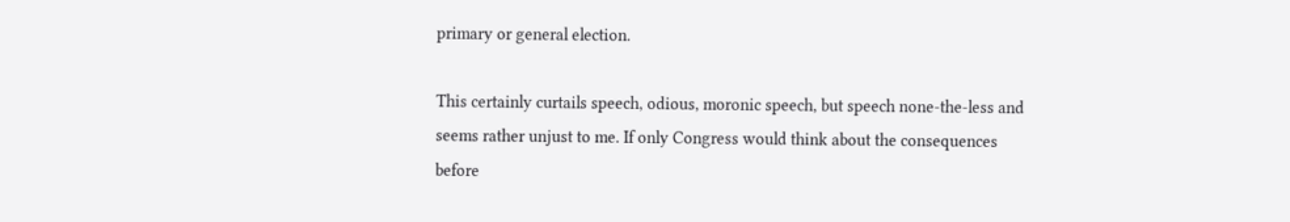primary or general election.

This certainly curtails speech, odious, moronic speech, but speech none-the-less and seems rather unjust to me. If only Congress would think about the consequences before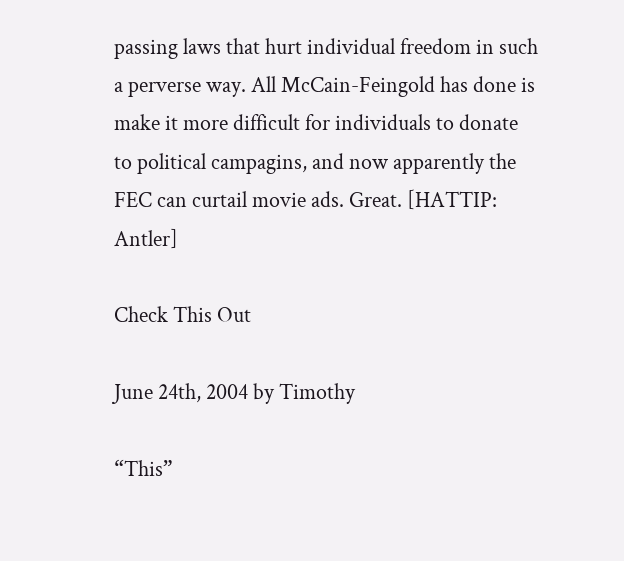passing laws that hurt individual freedom in such a perverse way. All McCain-Feingold has done is make it more difficult for individuals to donate to political campagins, and now apparently the FEC can curtail movie ads. Great. [HATTIP: Antler]

Check This Out

June 24th, 2004 by Timothy

“This”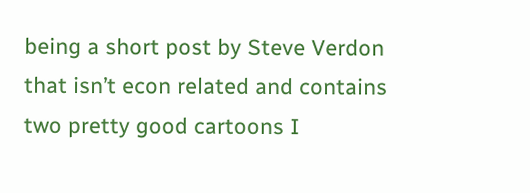being a short post by Steve Verdon that isn’t econ related and contains two pretty good cartoons I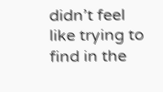didn’t feel like trying to find in the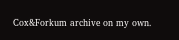Cox&Forkum archive on my own.